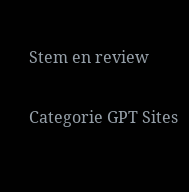Stem en review

Categorie GPT Sites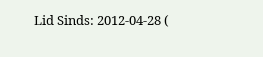Lid Sinds: 2012-04-28 (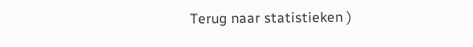Terug naar statistieken )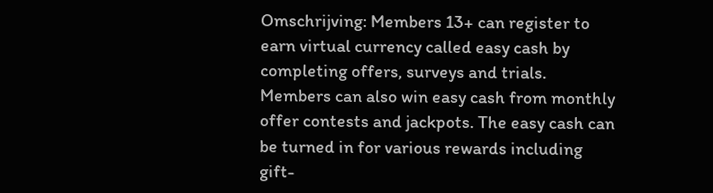Omschrijving: Members 13+ can register to earn virtual currency called easy cash by completing offers, surveys and trials. Members can also win easy cash from monthly offer contests and jackpots. The easy cash can be turned in for various rewards including gift-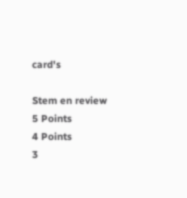card's

Stem en review
5 Points
4 Points
3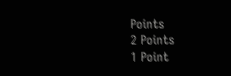Points
2 Points
1 Point